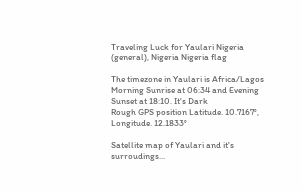Traveling Luck for Yaulari Nigeria (general), Nigeria Nigeria flag

The timezone in Yaulari is Africa/Lagos
Morning Sunrise at 06:34 and Evening Sunset at 18:10. It's Dark
Rough GPS position Latitude. 10.7167°, Longitude. 12.1833°

Satellite map of Yaulari and it's surroudings...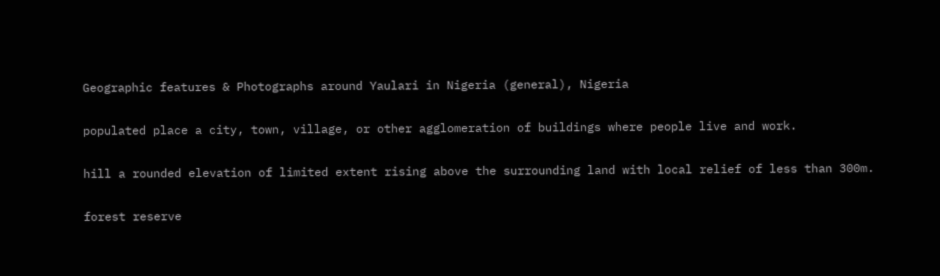Geographic features & Photographs around Yaulari in Nigeria (general), Nigeria

populated place a city, town, village, or other agglomeration of buildings where people live and work.

hill a rounded elevation of limited extent rising above the surrounding land with local relief of less than 300m.

forest reserve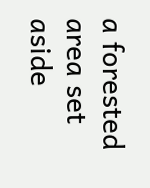a forested area set aside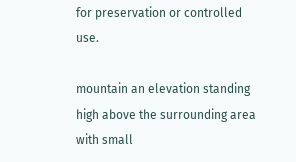for preservation or controlled use.

mountain an elevation standing high above the surrounding area with small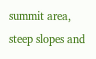summit area, steep slopes and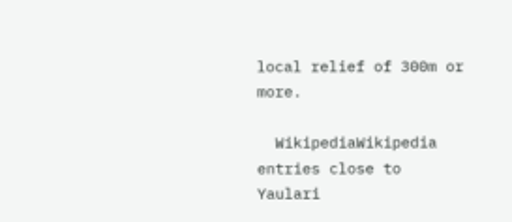local relief of 300m or more.

  WikipediaWikipedia entries close to Yaulari